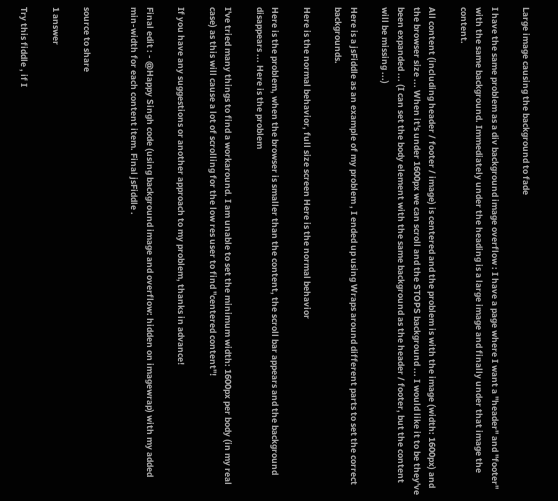Large image causing the background to fade

I have the same problem as a div background image overflow : I have a page where I want a "header" and "footer" with the same background. Immediately under the heading is a large image and finally under that image the content.

All content (including header / footer / image) is centered and the problem is with the image (width: 1600px) and the browser size ... When it's under 1600px we can scroll and the STOPS background ... I would like it to be they've been expanded ... (I can set the body element with the same background as the header / footer, but the content will be missing ...)

Here is a jsFiddle as an example of my problem , I ended up using Wraps around different parts to set the correct backgrounds.

Here is the normal behavior, full size screen Here is the normal behavior

Here is the problem, when the browser is smaller than the content, the scroll bar appears and the background disappears ... Here is the problem

I've tried many things to find a workaround. I am unable to set the minimum width: 1600px per body (in my real case) as this will cause a lot of scrolling for the low res user to find "centered content"!

If you have any suggestions or another approach to my problem, thanks in advance!

Final edit : - @Happy Singh code (using background image and overflow: hidden on imagewrap) with my added min-width for each content item. Final jsFiddle .


source to share

1 answer

Try this fiddle , if I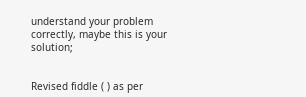understand your problem correctly, maybe this is your solution;


Revised fiddle ( ) as per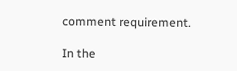comment requirement.

In the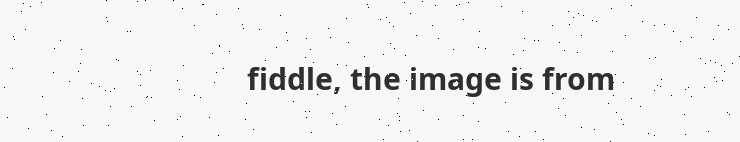fiddle, the image is from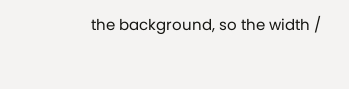the background, so the width /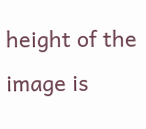height of the image is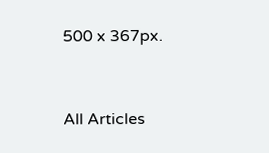500 x 367px.



All Articles